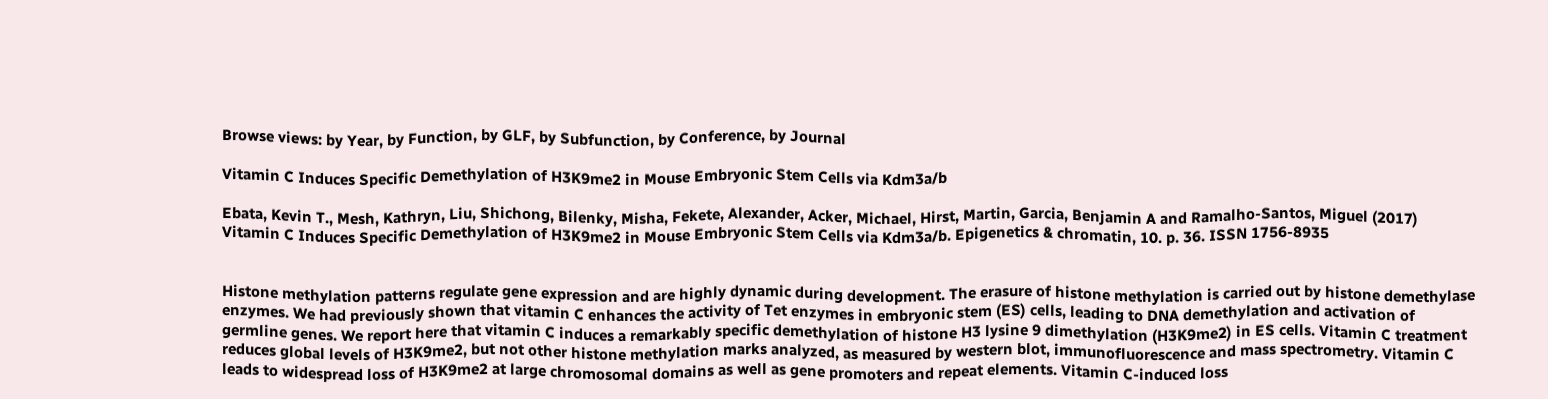Browse views: by Year, by Function, by GLF, by Subfunction, by Conference, by Journal

Vitamin C Induces Specific Demethylation of H3K9me2 in Mouse Embryonic Stem Cells via Kdm3a/b

Ebata, Kevin T., Mesh, Kathryn, Liu, Shichong, Bilenky, Misha, Fekete, Alexander, Acker, Michael, Hirst, Martin, Garcia, Benjamin A and Ramalho-Santos, Miguel (2017) Vitamin C Induces Specific Demethylation of H3K9me2 in Mouse Embryonic Stem Cells via Kdm3a/b. Epigenetics & chromatin, 10. p. 36. ISSN 1756-8935


Histone methylation patterns regulate gene expression and are highly dynamic during development. The erasure of histone methylation is carried out by histone demethylase enzymes. We had previously shown that vitamin C enhances the activity of Tet enzymes in embryonic stem (ES) cells, leading to DNA demethylation and activation of germline genes. We report here that vitamin C induces a remarkably specific demethylation of histone H3 lysine 9 dimethylation (H3K9me2) in ES cells. Vitamin C treatment reduces global levels of H3K9me2, but not other histone methylation marks analyzed, as measured by western blot, immunofluorescence and mass spectrometry. Vitamin C leads to widespread loss of H3K9me2 at large chromosomal domains as well as gene promoters and repeat elements. Vitamin C-induced loss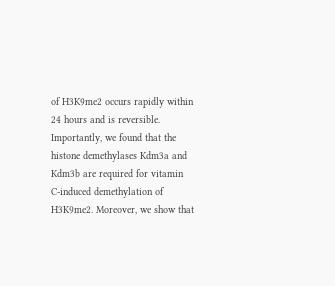of H3K9me2 occurs rapidly within 24 hours and is reversible. Importantly, we found that the histone demethylases Kdm3a and Kdm3b are required for vitamin C-induced demethylation of H3K9me2. Moreover, we show that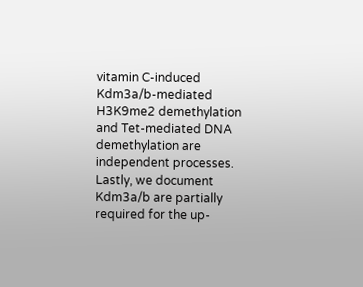vitamin C-induced Kdm3a/b-mediated H3K9me2 demethylation and Tet-mediated DNA demethylation are independent processes. Lastly, we document Kdm3a/b are partially required for the up-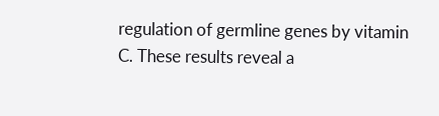regulation of germline genes by vitamin C. These results reveal a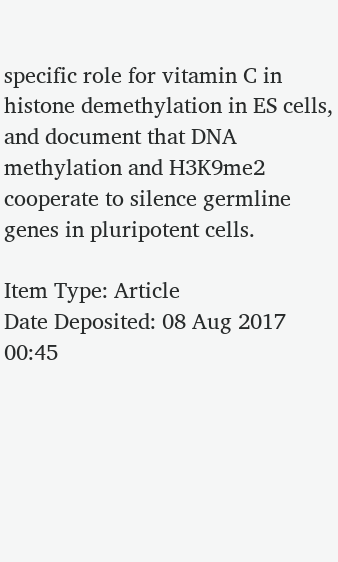specific role for vitamin C in histone demethylation in ES cells, and document that DNA methylation and H3K9me2 cooperate to silence germline genes in pluripotent cells.

Item Type: Article
Date Deposited: 08 Aug 2017 00:45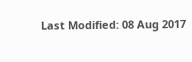Last Modified: 08 Aug 2017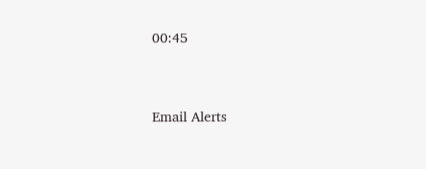00:45


Email Alerts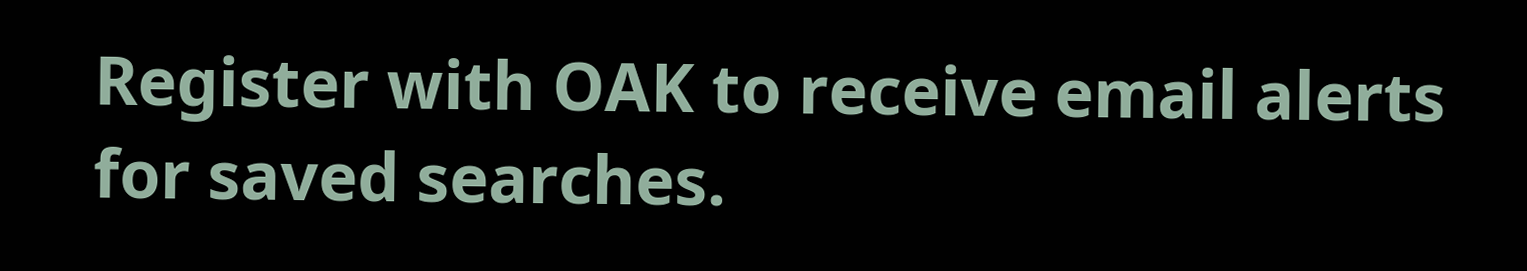Register with OAK to receive email alerts for saved searches.